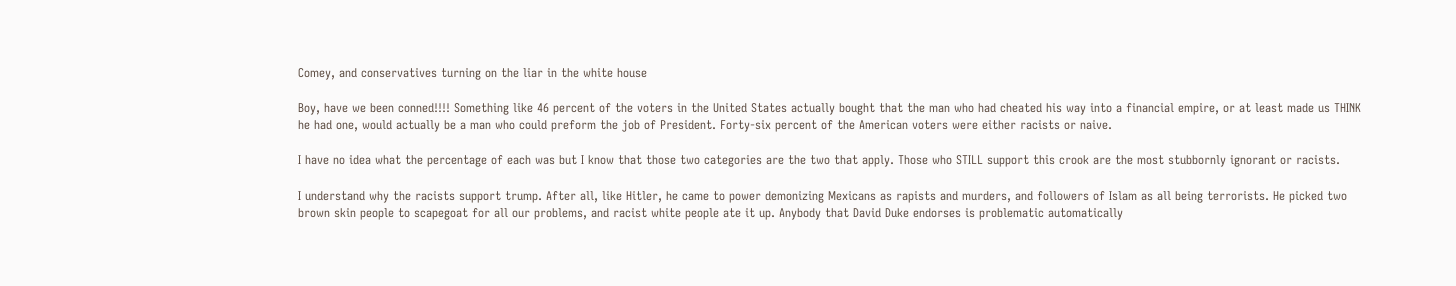Comey, and conservatives turning on the liar in the white house

Boy, have we been conned!!!! Something like 46 percent of the voters in the United States actually bought that the man who had cheated his way into a financial empire, or at least made us THINK he had one, would actually be a man who could preform the job of President. Forty-six percent of the American voters were either racists or naive.

I have no idea what the percentage of each was but I know that those two categories are the two that apply. Those who STILL support this crook are the most stubbornly ignorant or racists.

I understand why the racists support trump. After all, like Hitler, he came to power demonizing Mexicans as rapists and murders, and followers of Islam as all being terrorists. He picked two brown skin people to scapegoat for all our problems, and racist white people ate it up. Anybody that David Duke endorses is problematic automatically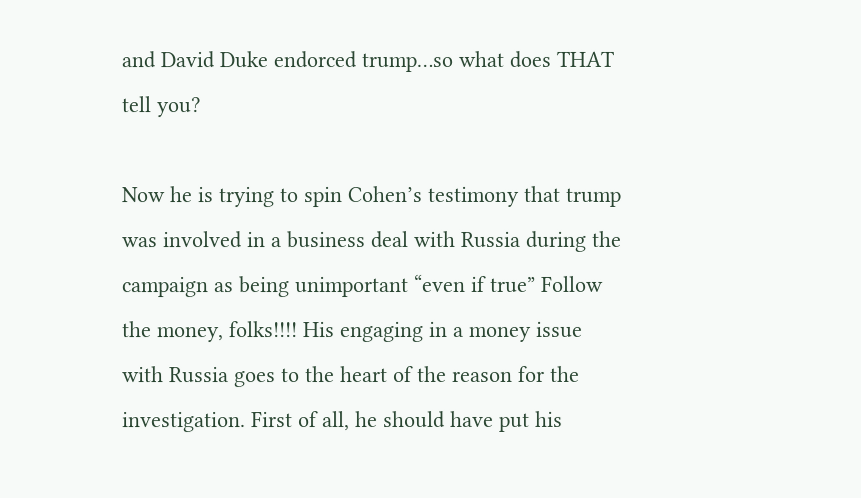and David Duke endorced trump…so what does THAT tell you?

Now he is trying to spin Cohen’s testimony that trump was involved in a business deal with Russia during the campaign as being unimportant “even if true” Follow the money, folks!!!! His engaging in a money issue with Russia goes to the heart of the reason for the investigation. First of all, he should have put his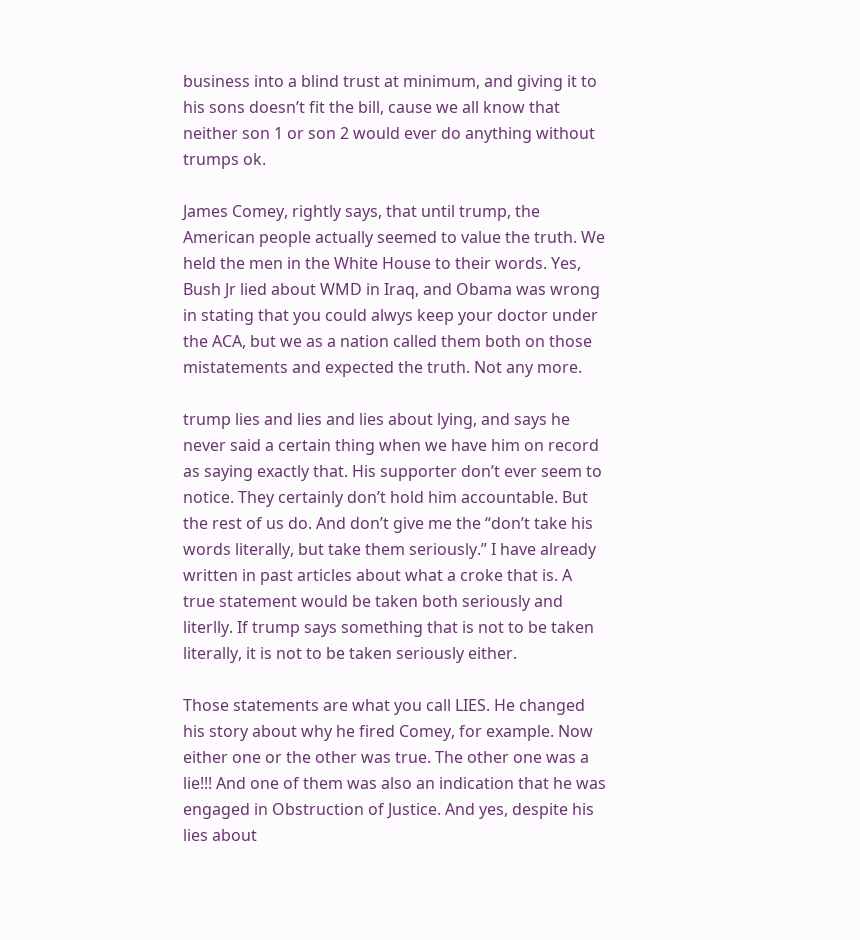business into a blind trust at minimum, and giving it to his sons doesn’t fit the bill, cause we all know that neither son 1 or son 2 would ever do anything without trumps ok.

James Comey, rightly says, that until trump, the American people actually seemed to value the truth. We held the men in the White House to their words. Yes, Bush Jr lied about WMD in Iraq, and Obama was wrong in stating that you could alwys keep your doctor under the ACA, but we as a nation called them both on those mistatements and expected the truth. Not any more.

trump lies and lies and lies about lying, and says he never said a certain thing when we have him on record as saying exactly that. His supporter don’t ever seem to notice. They certainly don’t hold him accountable. But the rest of us do. And don’t give me the “don’t take his words literally, but take them seriously.” I have already written in past articles about what a croke that is. A true statement would be taken both seriously and literlly. If trump says something that is not to be taken literally, it is not to be taken seriously either.

Those statements are what you call LIES. He changed his story about why he fired Comey, for example. Now either one or the other was true. The other one was a lie!!! And one of them was also an indication that he was engaged in Obstruction of Justice. And yes, despite his lies about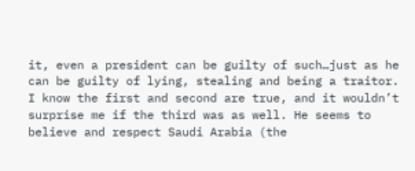it, even a president can be guilty of such…just as he can be guilty of lying, stealing and being a traitor. I know the first and second are true, and it wouldn’t surprise me if the third was as well. He seems to believe and respect Saudi Arabia (the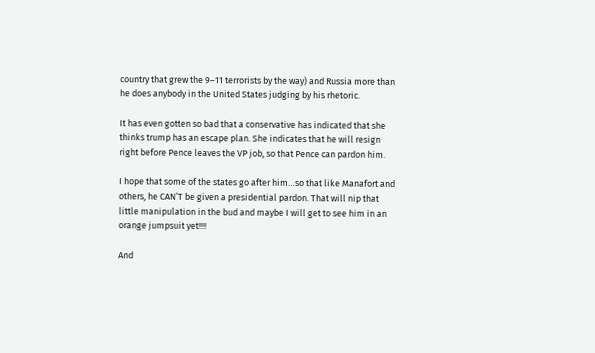country that grew the 9–11 terrorists by the way) and Russia more than he does anybody in the United States judging by his rhetoric.

It has even gotten so bad that a conservative has indicated that she thinks trump has an escape plan. She indicates that he will resign right before Pence leaves the VP job, so that Pence can pardon him.

I hope that some of the states go after him…so that like Manafort and others, he CAN’T be given a presidential pardon. That will nip that little manipulation in the bud and maybe I will get to see him in an orange jumpsuit yet!!!!

And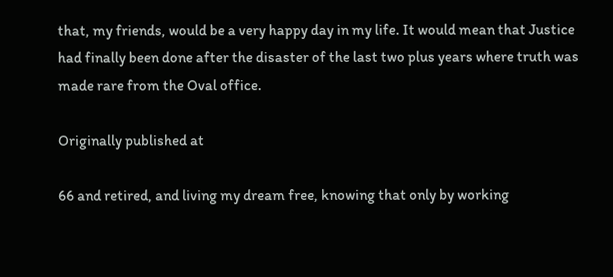that, my friends, would be a very happy day in my life. It would mean that Justice had finally been done after the disaster of the last two plus years where truth was made rare from the Oval office.

Originally published at

66 and retired, and living my dream free, knowing that only by working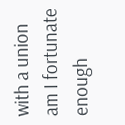with a union am I fortunate enough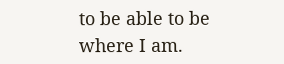to be able to be where I am.